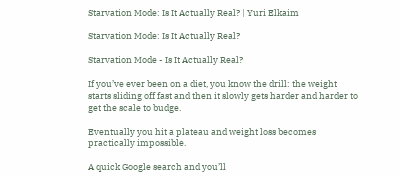Starvation Mode: Is It Actually Real? | Yuri Elkaim

Starvation Mode: Is It Actually Real?

Starvation Mode - Is It Actually Real?

If you’ve ever been on a diet, you know the drill: the weight starts sliding off fast and then it slowly gets harder and harder to get the scale to budge.

Eventually you hit a plateau and weight loss becomes practically impossible.

A quick Google search and you’ll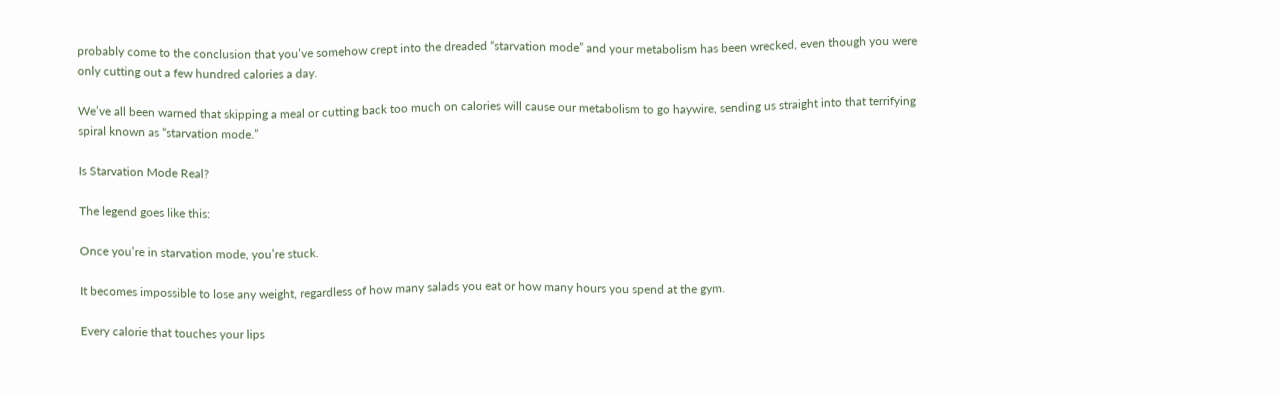probably come to the conclusion that you’ve somehow crept into the dreaded “starvation mode” and your metabolism has been wrecked, even though you were only cutting out a few hundred calories a day.

We’ve all been warned that skipping a meal or cutting back too much on calories will cause our metabolism to go haywire, sending us straight into that terrifying spiral known as “starvation mode.”

Is Starvation Mode Real?

The legend goes like this:

Once you’re in starvation mode, you’re stuck.

It becomes impossible to lose any weight, regardless of how many salads you eat or how many hours you spend at the gym.

Every calorie that touches your lips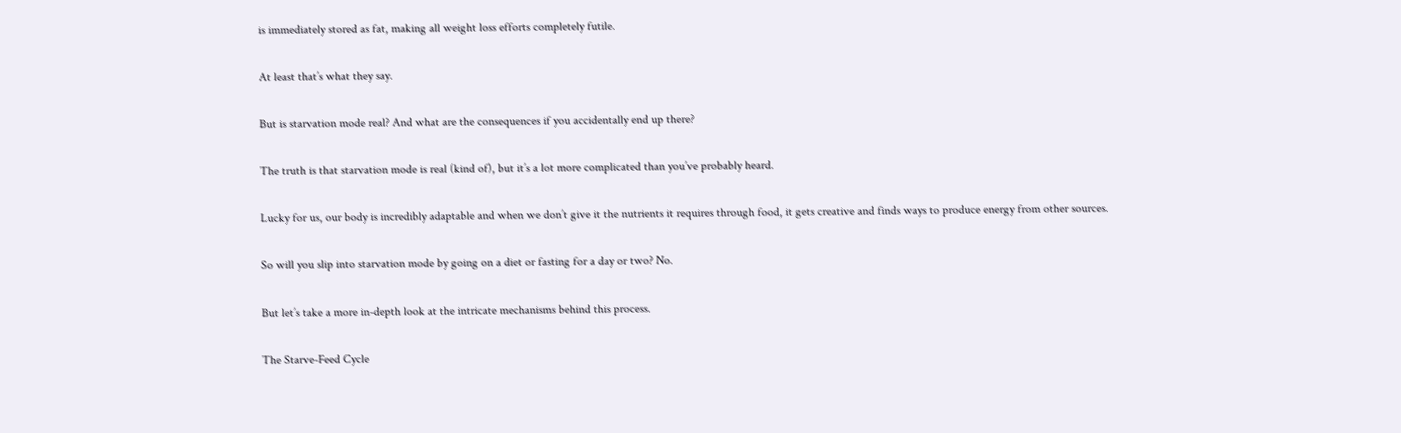is immediately stored as fat, making all weight loss efforts completely futile.

At least that’s what they say.

But is starvation mode real? And what are the consequences if you accidentally end up there?

The truth is that starvation mode is real (kind of), but it’s a lot more complicated than you’ve probably heard.

Lucky for us, our body is incredibly adaptable and when we don’t give it the nutrients it requires through food, it gets creative and finds ways to produce energy from other sources.

So will you slip into starvation mode by going on a diet or fasting for a day or two? No.

But let’s take a more in-depth look at the intricate mechanisms behind this process.

The Starve-Feed Cycle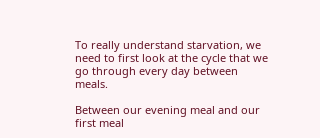To really understand starvation, we need to first look at the cycle that we go through every day between meals.

Between our evening meal and our first meal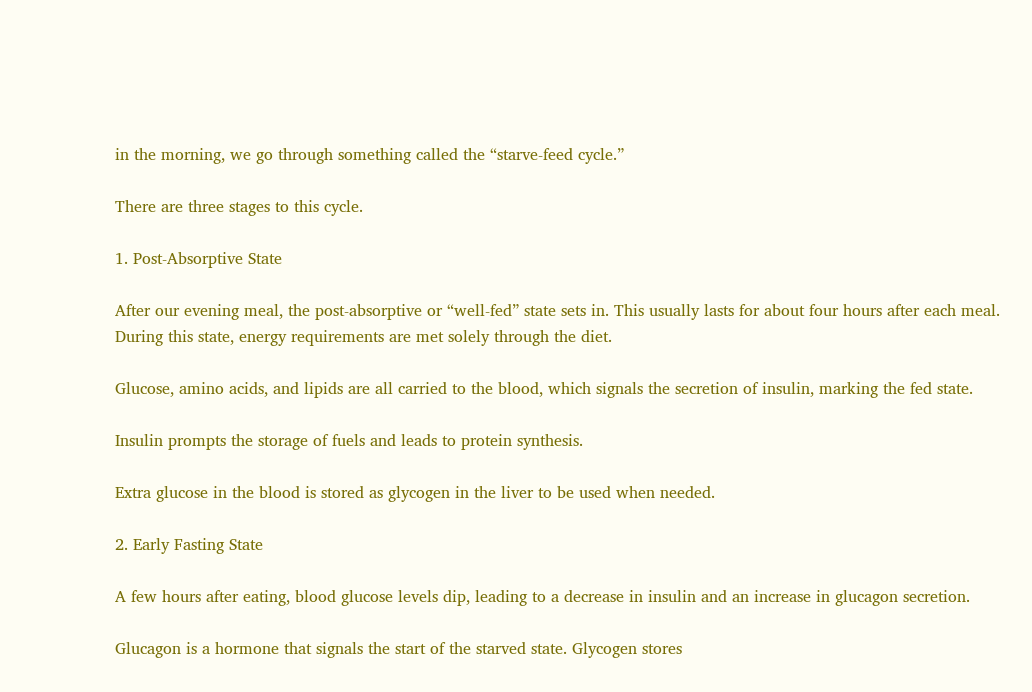in the morning, we go through something called the “starve-feed cycle.”

There are three stages to this cycle.

1. Post-Absorptive State

After our evening meal, the post-absorptive or “well-fed” state sets in. This usually lasts for about four hours after each meal. During this state, energy requirements are met solely through the diet.

Glucose, amino acids, and lipids are all carried to the blood, which signals the secretion of insulin, marking the fed state.

Insulin prompts the storage of fuels and leads to protein synthesis.

Extra glucose in the blood is stored as glycogen in the liver to be used when needed.

2. Early Fasting State

A few hours after eating, blood glucose levels dip, leading to a decrease in insulin and an increase in glucagon secretion.

Glucagon is a hormone that signals the start of the starved state. Glycogen stores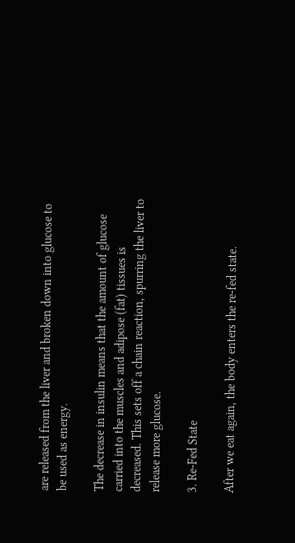are released from the liver and broken down into glucose to be used as energy.

The decrease in insulin means that the amount of glucose carried into the muscles and adipose (fat) tissues is decreased. This sets off a chain reaction, spurring the liver to release more glucose.

3. Re-Fed State

After we eat again, the body enters the re-fed state.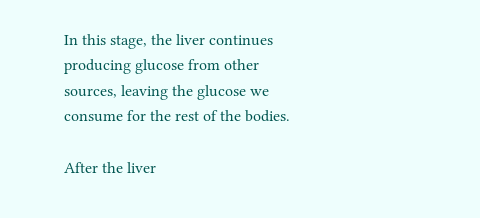In this stage, the liver continues producing glucose from other sources, leaving the glucose we consume for the rest of the bodies.

After the liver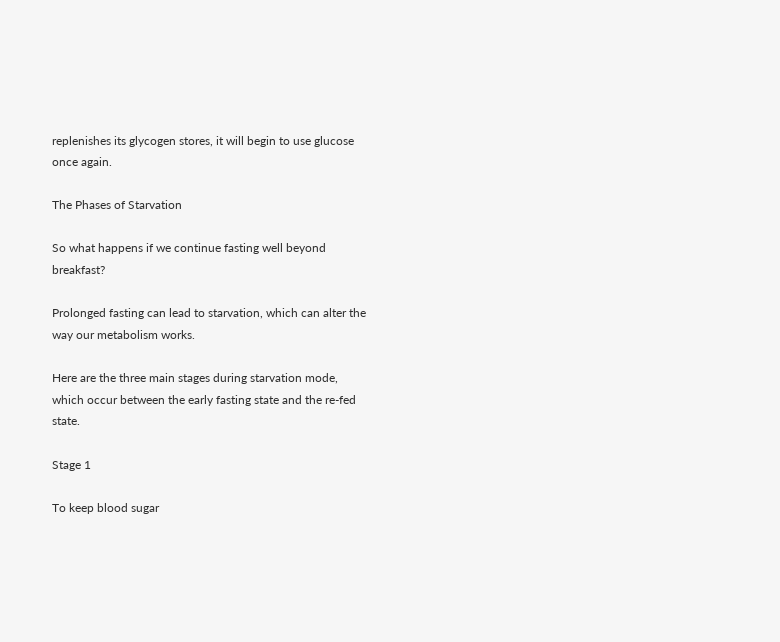replenishes its glycogen stores, it will begin to use glucose once again.

The Phases of Starvation

So what happens if we continue fasting well beyond breakfast?

Prolonged fasting can lead to starvation, which can alter the way our metabolism works.

Here are the three main stages during starvation mode, which occur between the early fasting state and the re-fed state.

Stage 1

To keep blood sugar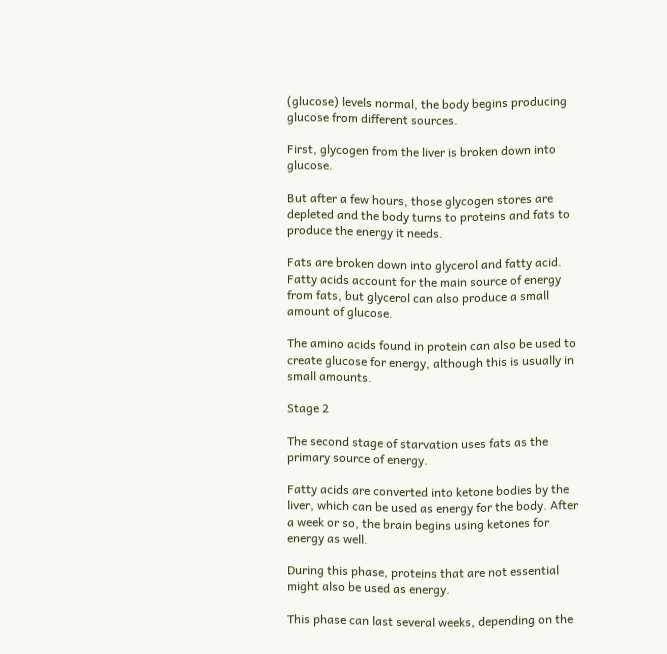(glucose) levels normal, the body begins producing glucose from different sources.

First, glycogen from the liver is broken down into glucose.

But after a few hours, those glycogen stores are depleted and the body turns to proteins and fats to produce the energy it needs.

Fats are broken down into glycerol and fatty acid. Fatty acids account for the main source of energy from fats, but glycerol can also produce a small amount of glucose.

The amino acids found in protein can also be used to create glucose for energy, although this is usually in small amounts.

Stage 2

The second stage of starvation uses fats as the primary source of energy.

Fatty acids are converted into ketone bodies by the liver, which can be used as energy for the body. After a week or so, the brain begins using ketones for energy as well.

During this phase, proteins that are not essential might also be used as energy.

This phase can last several weeks, depending on the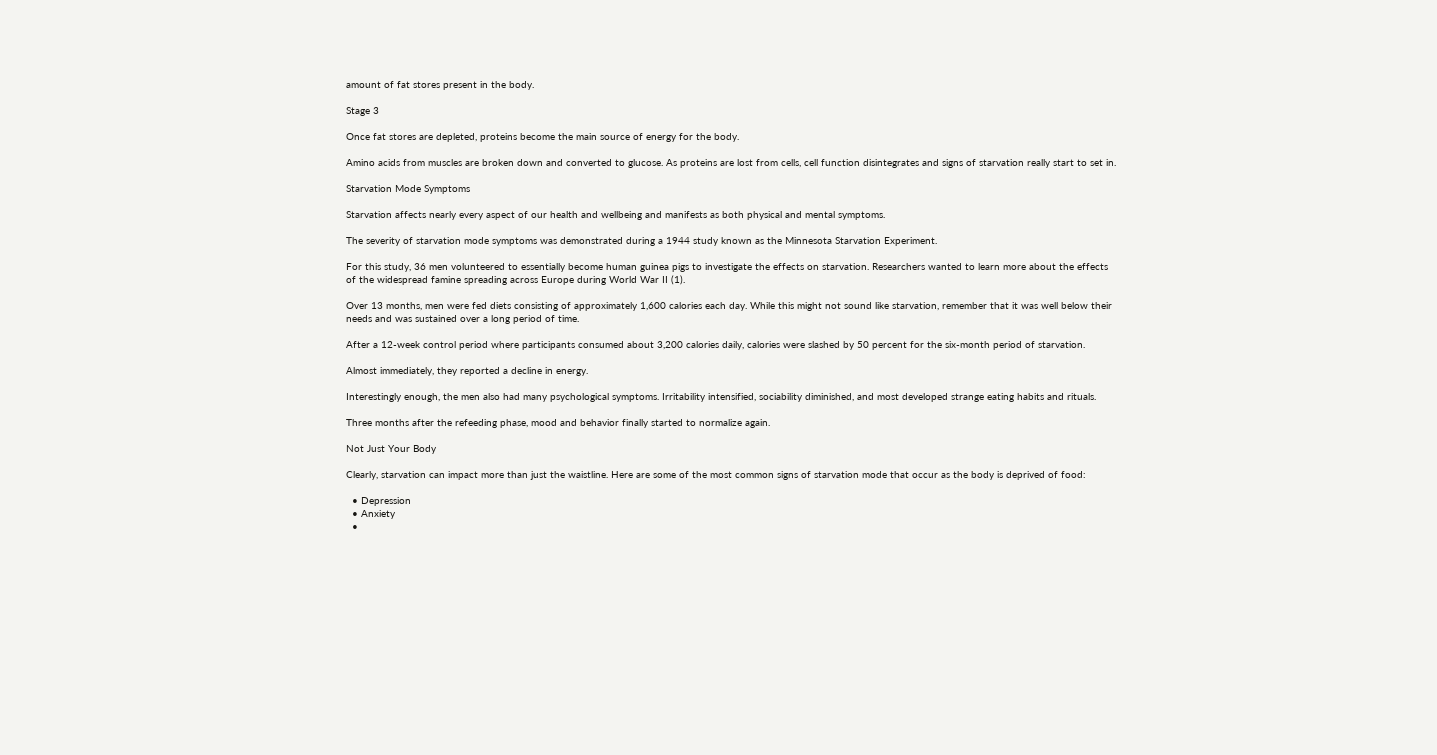amount of fat stores present in the body.

Stage 3

Once fat stores are depleted, proteins become the main source of energy for the body.

Amino acids from muscles are broken down and converted to glucose. As proteins are lost from cells, cell function disintegrates and signs of starvation really start to set in.

Starvation Mode Symptoms

Starvation affects nearly every aspect of our health and wellbeing and manifests as both physical and mental symptoms.

The severity of starvation mode symptoms was demonstrated during a 1944 study known as the Minnesota Starvation Experiment.

For this study, 36 men volunteered to essentially become human guinea pigs to investigate the effects on starvation. Researchers wanted to learn more about the effects of the widespread famine spreading across Europe during World War II (1).

Over 13 months, men were fed diets consisting of approximately 1,600 calories each day. While this might not sound like starvation, remember that it was well below their needs and was sustained over a long period of time.

After a 12-week control period where participants consumed about 3,200 calories daily, calories were slashed by 50 percent for the six-month period of starvation.

Almost immediately, they reported a decline in energy.

Interestingly enough, the men also had many psychological symptoms. Irritability intensified, sociability diminished, and most developed strange eating habits and rituals.

Three months after the refeeding phase, mood and behavior finally started to normalize again.

Not Just Your Body

Clearly, starvation can impact more than just the waistline. Here are some of the most common signs of starvation mode that occur as the body is deprived of food:

  • Depression
  • Anxiety
  •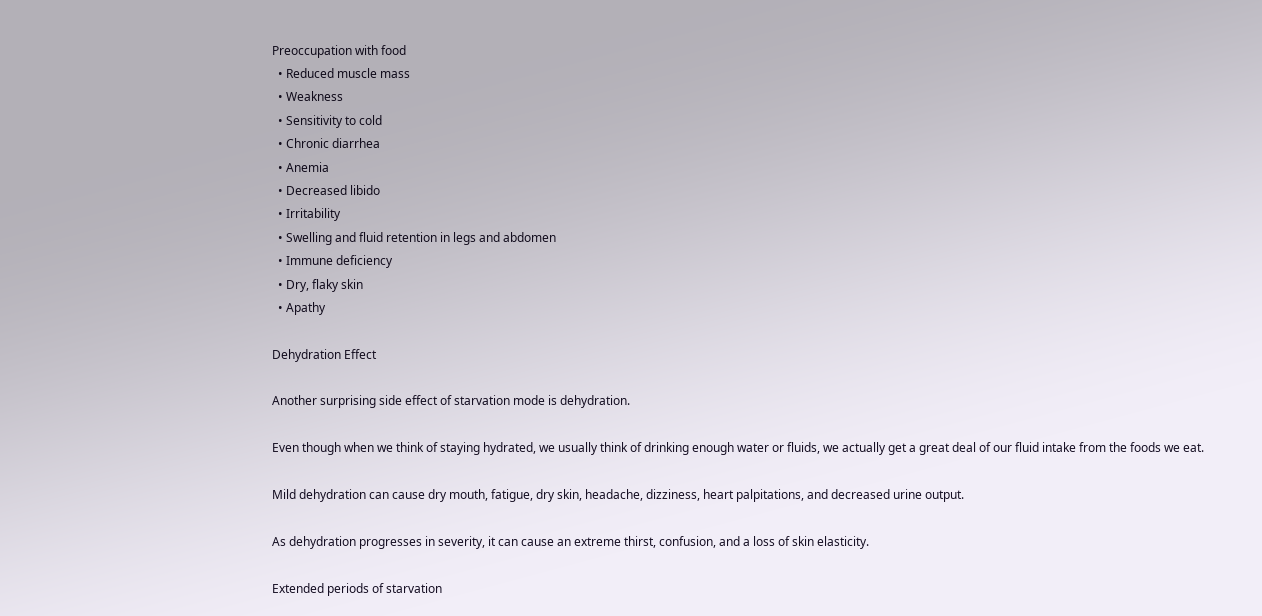Preoccupation with food
  • Reduced muscle mass
  • Weakness
  • Sensitivity to cold
  • Chronic diarrhea
  • Anemia
  • Decreased libido
  • Irritability
  • Swelling and fluid retention in legs and abdomen
  • Immune deficiency
  • Dry, flaky skin
  • Apathy

Dehydration Effect

Another surprising side effect of starvation mode is dehydration.

Even though when we think of staying hydrated, we usually think of drinking enough water or fluids, we actually get a great deal of our fluid intake from the foods we eat.

Mild dehydration can cause dry mouth, fatigue, dry skin, headache, dizziness, heart palpitations, and decreased urine output.

As dehydration progresses in severity, it can cause an extreme thirst, confusion, and a loss of skin elasticity.

Extended periods of starvation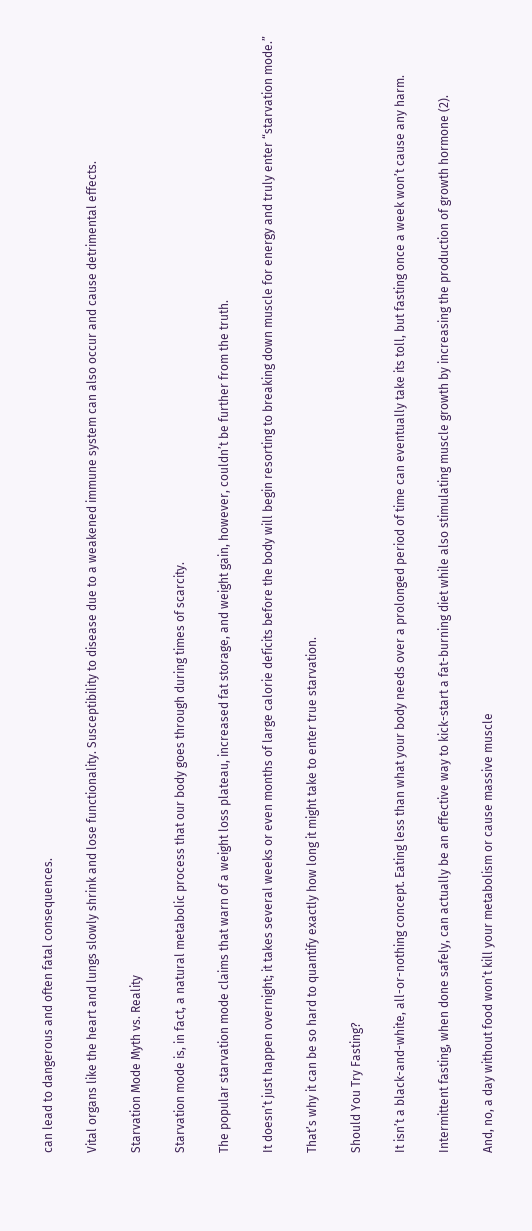can lead to dangerous and often fatal consequences.

Vital organs like the heart and lungs slowly shrink and lose functionality. Susceptibility to disease due to a weakened immune system can also occur and cause detrimental effects.

Starvation Mode Myth vs. Reality

Starvation mode is, in fact, a natural metabolic process that our body goes through during times of scarcity.

The popular starvation mode claims that warn of a weight loss plateau, increased fat storage, and weight gain, however, couldn’t be further from the truth.

It doesn’t just happen overnight; it takes several weeks or even months of large calorie deficits before the body will begin resorting to breaking down muscle for energy and truly enter “starvation mode.”

That’s why it can be so hard to quantify exactly how long it might take to enter true starvation.

Should You Try Fasting?

It isn’t a black-and-white, all-or-nothing concept. Eating less than what your body needs over a prolonged period of time can eventually take its toll, but fasting once a week won’t cause any harm.

Intermittent fasting, when done safely, can actually be an effective way to kick-start a fat-burning diet while also stimulating muscle growth by increasing the production of growth hormone (2).

And, no, a day without food won’t kill your metabolism or cause massive muscle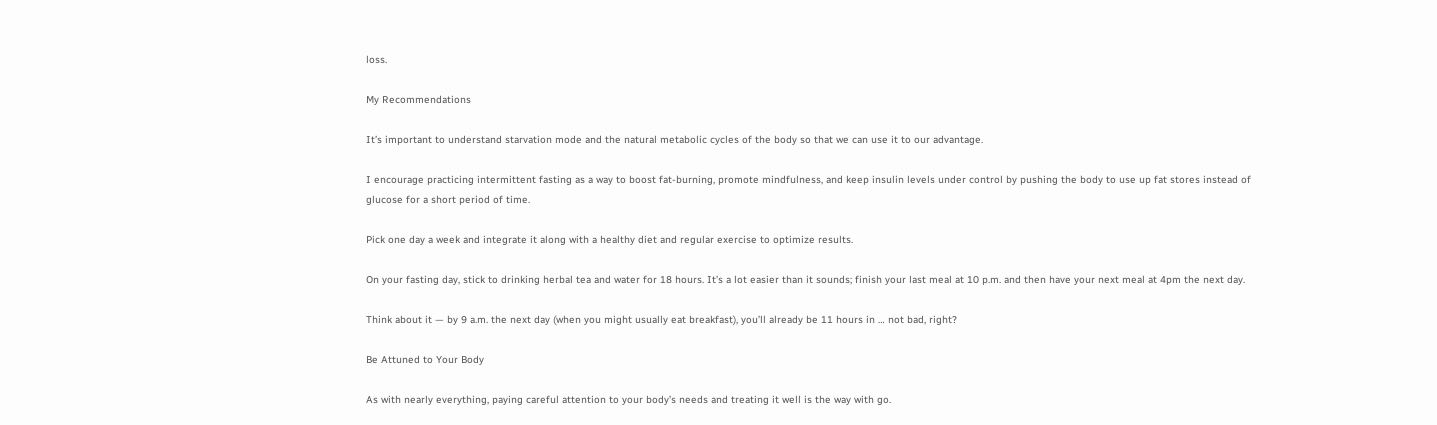loss.

My Recommendations

It’s important to understand starvation mode and the natural metabolic cycles of the body so that we can use it to our advantage.

I encourage practicing intermittent fasting as a way to boost fat-burning, promote mindfulness, and keep insulin levels under control by pushing the body to use up fat stores instead of glucose for a short period of time.

Pick one day a week and integrate it along with a healthy diet and regular exercise to optimize results.

On your fasting day, stick to drinking herbal tea and water for 18 hours. It’s a lot easier than it sounds; finish your last meal at 10 p.m. and then have your next meal at 4pm the next day.

Think about it — by 9 a.m. the next day (when you might usually eat breakfast), you’ll already be 11 hours in … not bad, right?

Be Attuned to Your Body

As with nearly everything, paying careful attention to your body’s needs and treating it well is the way with go.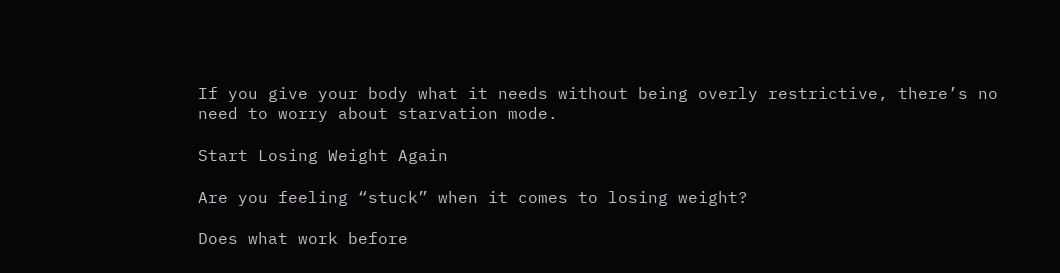If you give your body what it needs without being overly restrictive, there’s no need to worry about starvation mode.

Start Losing Weight Again

Are you feeling “stuck” when it comes to losing weight?

Does what work before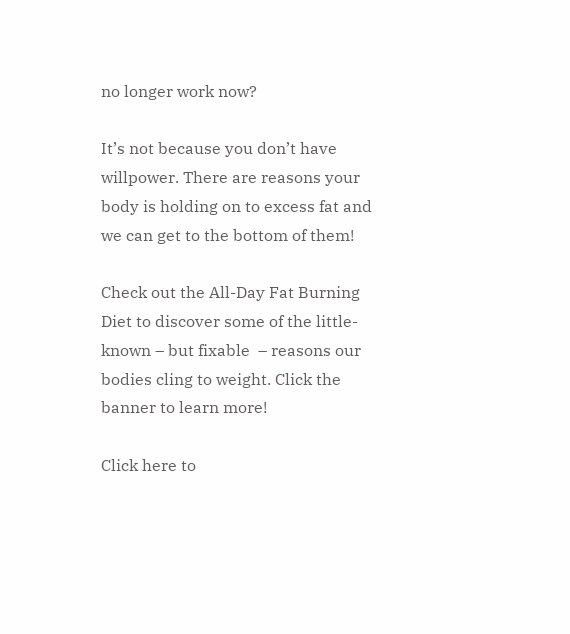no longer work now?

It’s not because you don’t have willpower. There are reasons your body is holding on to excess fat and we can get to the bottom of them!

Check out the All-Day Fat Burning Diet to discover some of the little-known – but fixable  – reasons our bodies cling to weight. Click the banner to learn more!

Click here to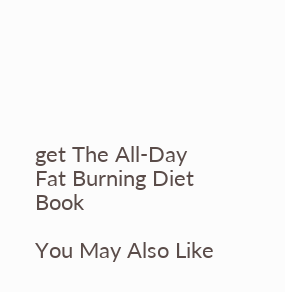get The All-Day Fat Burning Diet Book

You May Also Like